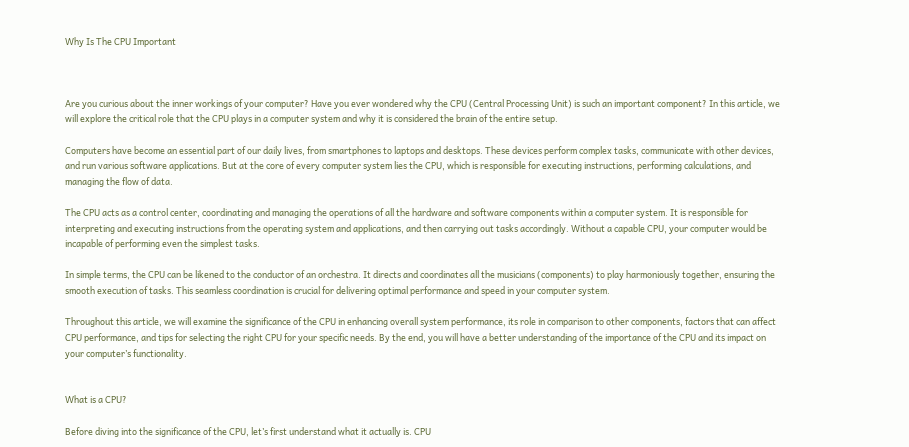Why Is The CPU Important



Are you curious about the inner workings of your computer? Have you ever wondered why the CPU (Central Processing Unit) is such an important component? In this article, we will explore the critical role that the CPU plays in a computer system and why it is considered the brain of the entire setup.

Computers have become an essential part of our daily lives, from smartphones to laptops and desktops. These devices perform complex tasks, communicate with other devices, and run various software applications. But at the core of every computer system lies the CPU, which is responsible for executing instructions, performing calculations, and managing the flow of data.

The CPU acts as a control center, coordinating and managing the operations of all the hardware and software components within a computer system. It is responsible for interpreting and executing instructions from the operating system and applications, and then carrying out tasks accordingly. Without a capable CPU, your computer would be incapable of performing even the simplest tasks.

In simple terms, the CPU can be likened to the conductor of an orchestra. It directs and coordinates all the musicians (components) to play harmoniously together, ensuring the smooth execution of tasks. This seamless coordination is crucial for delivering optimal performance and speed in your computer system.

Throughout this article, we will examine the significance of the CPU in enhancing overall system performance, its role in comparison to other components, factors that can affect CPU performance, and tips for selecting the right CPU for your specific needs. By the end, you will have a better understanding of the importance of the CPU and its impact on your computer’s functionality.


What is a CPU?

Before diving into the significance of the CPU, let’s first understand what it actually is. CPU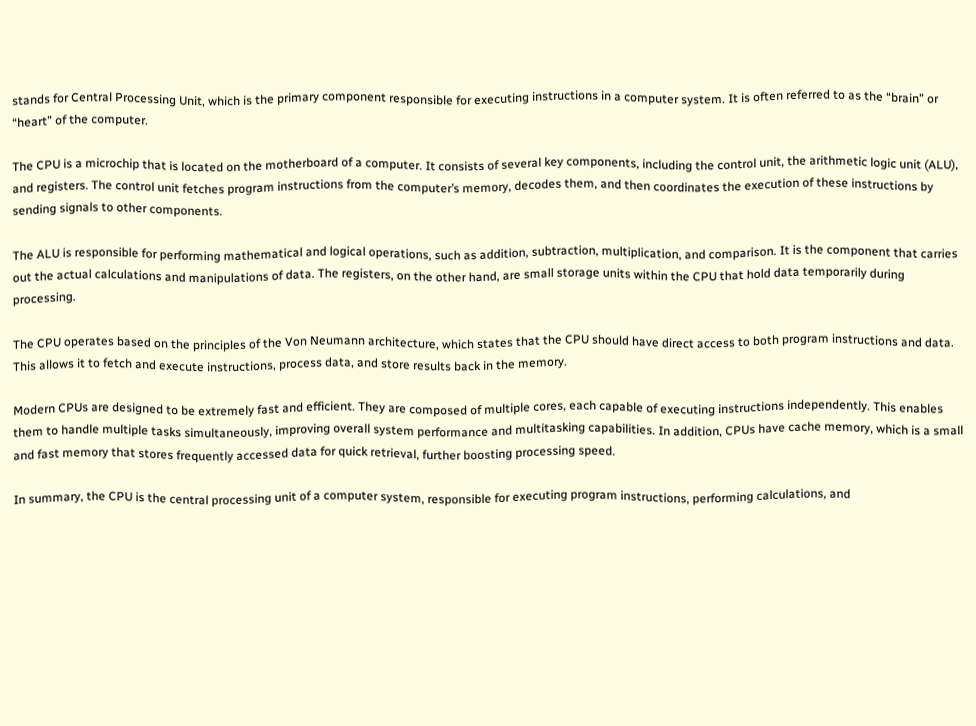stands for Central Processing Unit, which is the primary component responsible for executing instructions in a computer system. It is often referred to as the “brain” or “heart” of the computer.

The CPU is a microchip that is located on the motherboard of a computer. It consists of several key components, including the control unit, the arithmetic logic unit (ALU), and registers. The control unit fetches program instructions from the computer’s memory, decodes them, and then coordinates the execution of these instructions by sending signals to other components.

The ALU is responsible for performing mathematical and logical operations, such as addition, subtraction, multiplication, and comparison. It is the component that carries out the actual calculations and manipulations of data. The registers, on the other hand, are small storage units within the CPU that hold data temporarily during processing.

The CPU operates based on the principles of the Von Neumann architecture, which states that the CPU should have direct access to both program instructions and data. This allows it to fetch and execute instructions, process data, and store results back in the memory.

Modern CPUs are designed to be extremely fast and efficient. They are composed of multiple cores, each capable of executing instructions independently. This enables them to handle multiple tasks simultaneously, improving overall system performance and multitasking capabilities. In addition, CPUs have cache memory, which is a small and fast memory that stores frequently accessed data for quick retrieval, further boosting processing speed.

In summary, the CPU is the central processing unit of a computer system, responsible for executing program instructions, performing calculations, and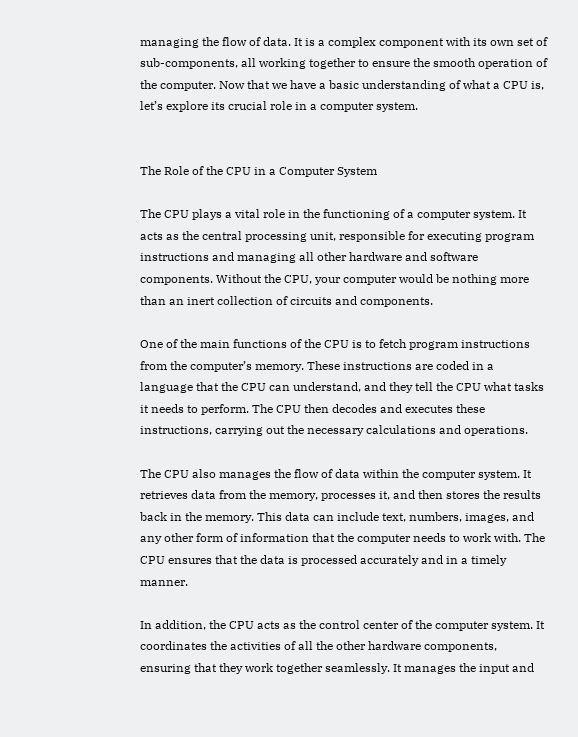managing the flow of data. It is a complex component with its own set of sub-components, all working together to ensure the smooth operation of the computer. Now that we have a basic understanding of what a CPU is, let’s explore its crucial role in a computer system.


The Role of the CPU in a Computer System

The CPU plays a vital role in the functioning of a computer system. It acts as the central processing unit, responsible for executing program instructions and managing all other hardware and software components. Without the CPU, your computer would be nothing more than an inert collection of circuits and components.

One of the main functions of the CPU is to fetch program instructions from the computer’s memory. These instructions are coded in a language that the CPU can understand, and they tell the CPU what tasks it needs to perform. The CPU then decodes and executes these instructions, carrying out the necessary calculations and operations.

The CPU also manages the flow of data within the computer system. It retrieves data from the memory, processes it, and then stores the results back in the memory. This data can include text, numbers, images, and any other form of information that the computer needs to work with. The CPU ensures that the data is processed accurately and in a timely manner.

In addition, the CPU acts as the control center of the computer system. It coordinates the activities of all the other hardware components, ensuring that they work together seamlessly. It manages the input and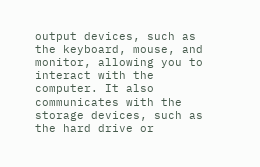output devices, such as the keyboard, mouse, and monitor, allowing you to interact with the computer. It also communicates with the storage devices, such as the hard drive or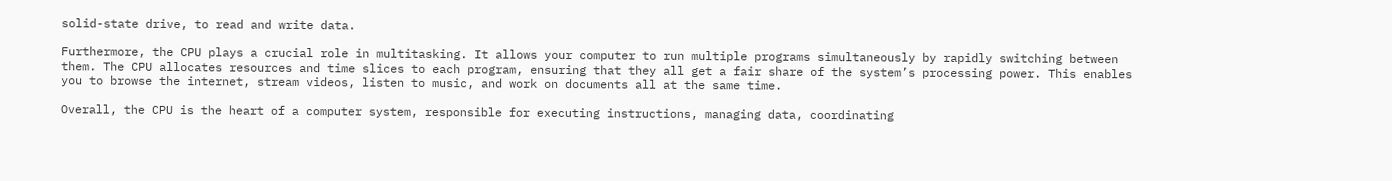solid-state drive, to read and write data.

Furthermore, the CPU plays a crucial role in multitasking. It allows your computer to run multiple programs simultaneously by rapidly switching between them. The CPU allocates resources and time slices to each program, ensuring that they all get a fair share of the system’s processing power. This enables you to browse the internet, stream videos, listen to music, and work on documents all at the same time.

Overall, the CPU is the heart of a computer system, responsible for executing instructions, managing data, coordinating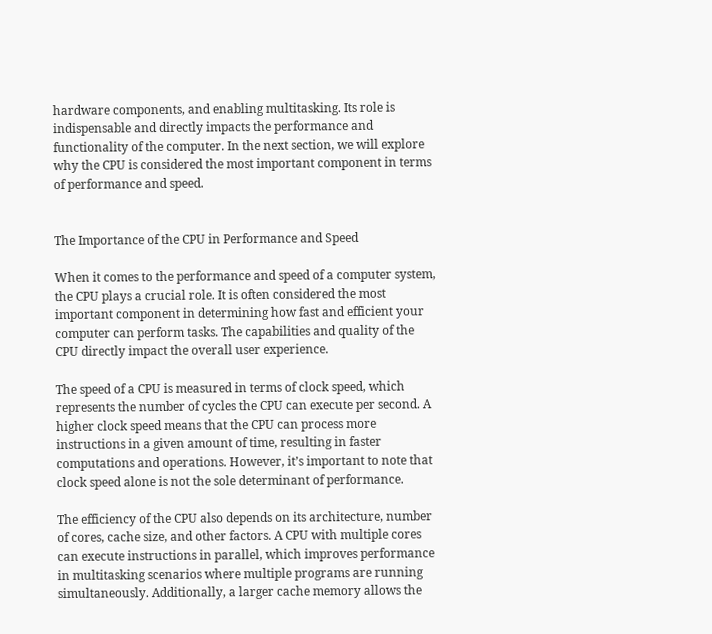hardware components, and enabling multitasking. Its role is indispensable and directly impacts the performance and functionality of the computer. In the next section, we will explore why the CPU is considered the most important component in terms of performance and speed.


The Importance of the CPU in Performance and Speed

When it comes to the performance and speed of a computer system, the CPU plays a crucial role. It is often considered the most important component in determining how fast and efficient your computer can perform tasks. The capabilities and quality of the CPU directly impact the overall user experience.

The speed of a CPU is measured in terms of clock speed, which represents the number of cycles the CPU can execute per second. A higher clock speed means that the CPU can process more instructions in a given amount of time, resulting in faster computations and operations. However, it’s important to note that clock speed alone is not the sole determinant of performance.

The efficiency of the CPU also depends on its architecture, number of cores, cache size, and other factors. A CPU with multiple cores can execute instructions in parallel, which improves performance in multitasking scenarios where multiple programs are running simultaneously. Additionally, a larger cache memory allows the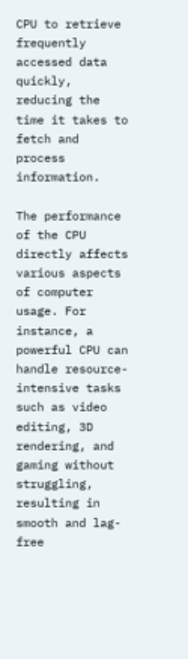CPU to retrieve frequently accessed data quickly, reducing the time it takes to fetch and process information.

The performance of the CPU directly affects various aspects of computer usage. For instance, a powerful CPU can handle resource-intensive tasks such as video editing, 3D rendering, and gaming without struggling, resulting in smooth and lag-free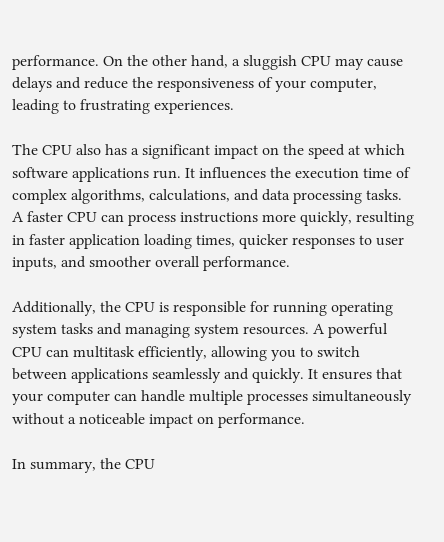performance. On the other hand, a sluggish CPU may cause delays and reduce the responsiveness of your computer, leading to frustrating experiences.

The CPU also has a significant impact on the speed at which software applications run. It influences the execution time of complex algorithms, calculations, and data processing tasks. A faster CPU can process instructions more quickly, resulting in faster application loading times, quicker responses to user inputs, and smoother overall performance.

Additionally, the CPU is responsible for running operating system tasks and managing system resources. A powerful CPU can multitask efficiently, allowing you to switch between applications seamlessly and quickly. It ensures that your computer can handle multiple processes simultaneously without a noticeable impact on performance.

In summary, the CPU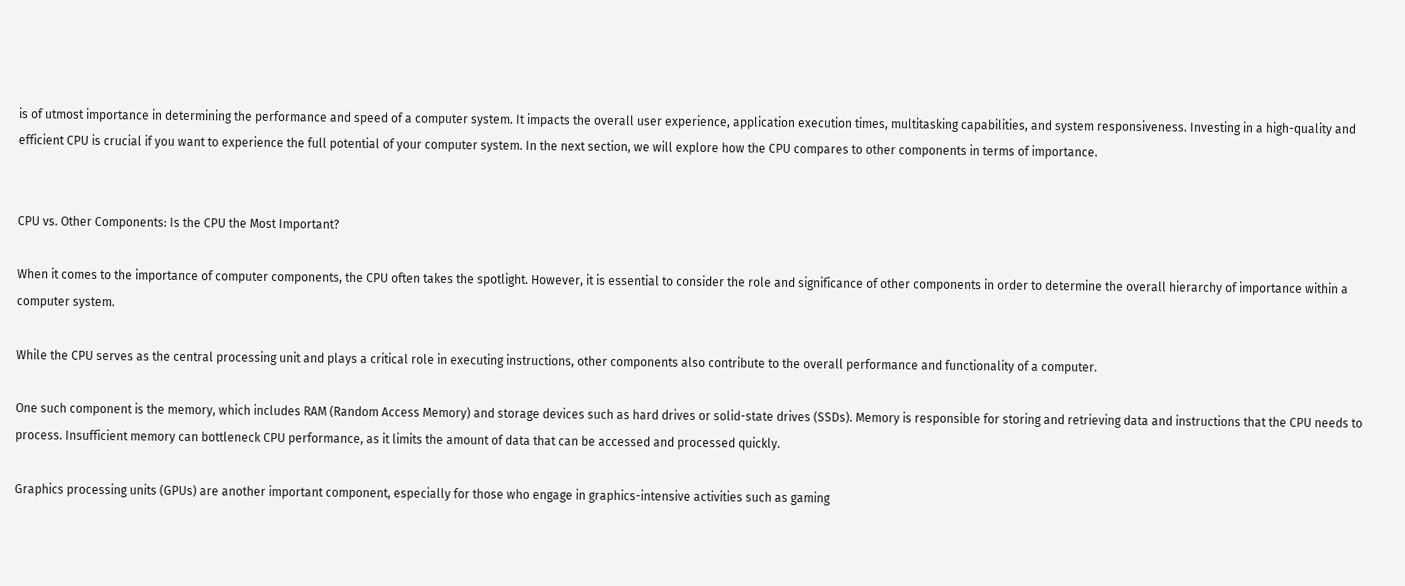is of utmost importance in determining the performance and speed of a computer system. It impacts the overall user experience, application execution times, multitasking capabilities, and system responsiveness. Investing in a high-quality and efficient CPU is crucial if you want to experience the full potential of your computer system. In the next section, we will explore how the CPU compares to other components in terms of importance.


CPU vs. Other Components: Is the CPU the Most Important?

When it comes to the importance of computer components, the CPU often takes the spotlight. However, it is essential to consider the role and significance of other components in order to determine the overall hierarchy of importance within a computer system.

While the CPU serves as the central processing unit and plays a critical role in executing instructions, other components also contribute to the overall performance and functionality of a computer.

One such component is the memory, which includes RAM (Random Access Memory) and storage devices such as hard drives or solid-state drives (SSDs). Memory is responsible for storing and retrieving data and instructions that the CPU needs to process. Insufficient memory can bottleneck CPU performance, as it limits the amount of data that can be accessed and processed quickly.

Graphics processing units (GPUs) are another important component, especially for those who engage in graphics-intensive activities such as gaming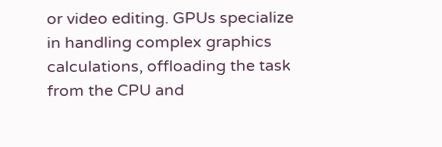or video editing. GPUs specialize in handling complex graphics calculations, offloading the task from the CPU and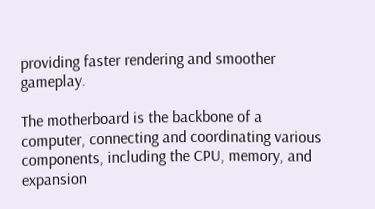providing faster rendering and smoother gameplay.

The motherboard is the backbone of a computer, connecting and coordinating various components, including the CPU, memory, and expansion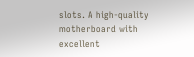slots. A high-quality motherboard with excellent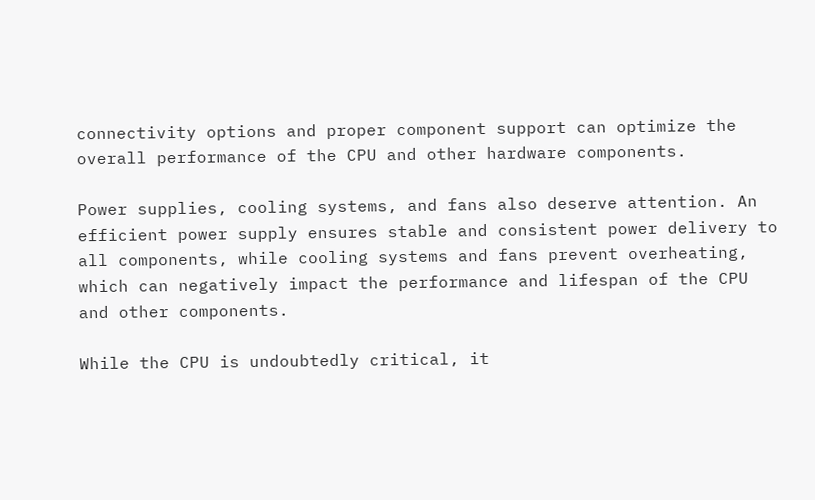connectivity options and proper component support can optimize the overall performance of the CPU and other hardware components.

Power supplies, cooling systems, and fans also deserve attention. An efficient power supply ensures stable and consistent power delivery to all components, while cooling systems and fans prevent overheating, which can negatively impact the performance and lifespan of the CPU and other components.

While the CPU is undoubtedly critical, it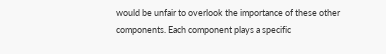would be unfair to overlook the importance of these other components. Each component plays a specific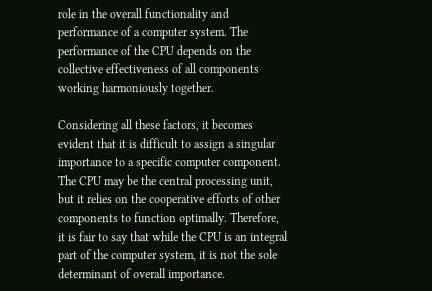role in the overall functionality and performance of a computer system. The performance of the CPU depends on the collective effectiveness of all components working harmoniously together.

Considering all these factors, it becomes evident that it is difficult to assign a singular importance to a specific computer component. The CPU may be the central processing unit, but it relies on the cooperative efforts of other components to function optimally. Therefore, it is fair to say that while the CPU is an integral part of the computer system, it is not the sole determinant of overall importance.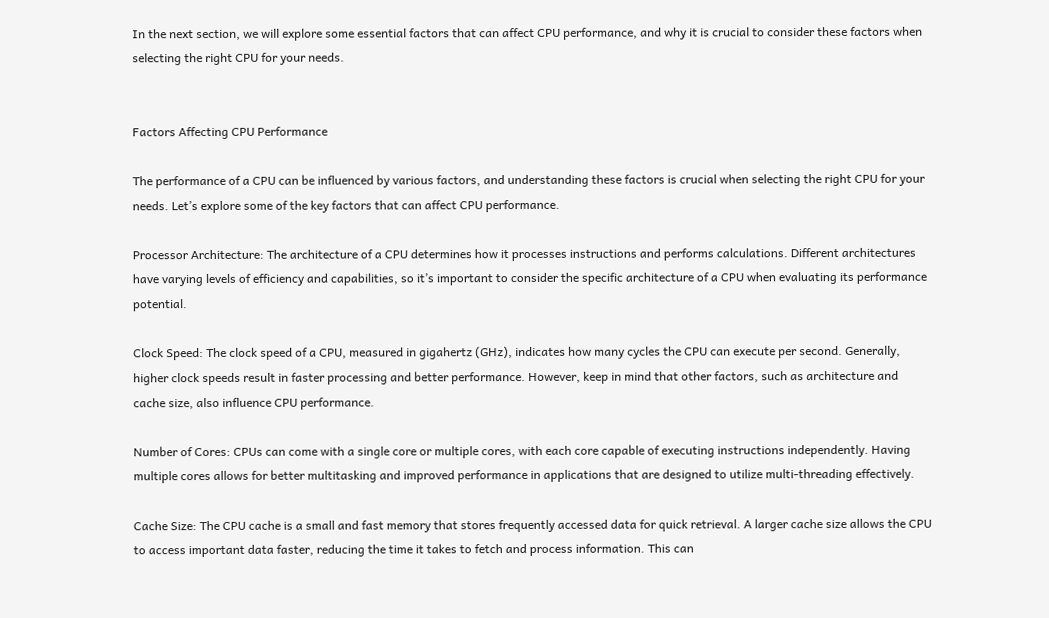In the next section, we will explore some essential factors that can affect CPU performance, and why it is crucial to consider these factors when selecting the right CPU for your needs.


Factors Affecting CPU Performance

The performance of a CPU can be influenced by various factors, and understanding these factors is crucial when selecting the right CPU for your needs. Let’s explore some of the key factors that can affect CPU performance.

Processor Architecture: The architecture of a CPU determines how it processes instructions and performs calculations. Different architectures have varying levels of efficiency and capabilities, so it’s important to consider the specific architecture of a CPU when evaluating its performance potential.

Clock Speed: The clock speed of a CPU, measured in gigahertz (GHz), indicates how many cycles the CPU can execute per second. Generally, higher clock speeds result in faster processing and better performance. However, keep in mind that other factors, such as architecture and cache size, also influence CPU performance.

Number of Cores: CPUs can come with a single core or multiple cores, with each core capable of executing instructions independently. Having multiple cores allows for better multitasking and improved performance in applications that are designed to utilize multi-threading effectively.

Cache Size: The CPU cache is a small and fast memory that stores frequently accessed data for quick retrieval. A larger cache size allows the CPU to access important data faster, reducing the time it takes to fetch and process information. This can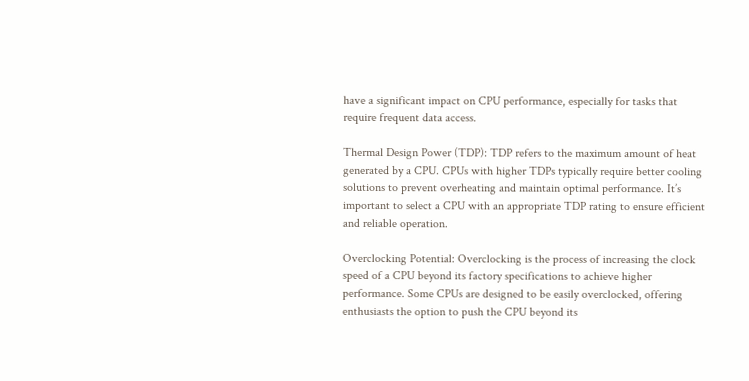have a significant impact on CPU performance, especially for tasks that require frequent data access.

Thermal Design Power (TDP): TDP refers to the maximum amount of heat generated by a CPU. CPUs with higher TDPs typically require better cooling solutions to prevent overheating and maintain optimal performance. It’s important to select a CPU with an appropriate TDP rating to ensure efficient and reliable operation.

Overclocking Potential: Overclocking is the process of increasing the clock speed of a CPU beyond its factory specifications to achieve higher performance. Some CPUs are designed to be easily overclocked, offering enthusiasts the option to push the CPU beyond its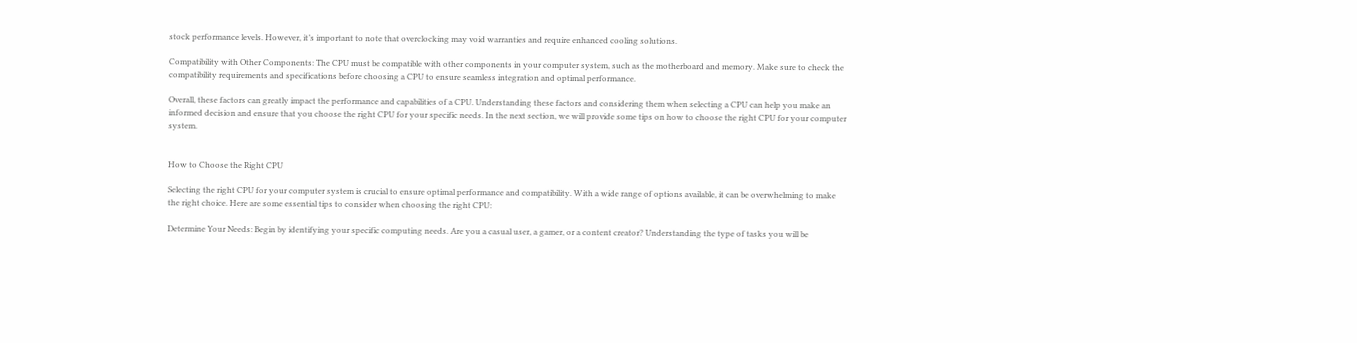stock performance levels. However, it’s important to note that overclocking may void warranties and require enhanced cooling solutions.

Compatibility with Other Components: The CPU must be compatible with other components in your computer system, such as the motherboard and memory. Make sure to check the compatibility requirements and specifications before choosing a CPU to ensure seamless integration and optimal performance.

Overall, these factors can greatly impact the performance and capabilities of a CPU. Understanding these factors and considering them when selecting a CPU can help you make an informed decision and ensure that you choose the right CPU for your specific needs. In the next section, we will provide some tips on how to choose the right CPU for your computer system.


How to Choose the Right CPU

Selecting the right CPU for your computer system is crucial to ensure optimal performance and compatibility. With a wide range of options available, it can be overwhelming to make the right choice. Here are some essential tips to consider when choosing the right CPU:

Determine Your Needs: Begin by identifying your specific computing needs. Are you a casual user, a gamer, or a content creator? Understanding the type of tasks you will be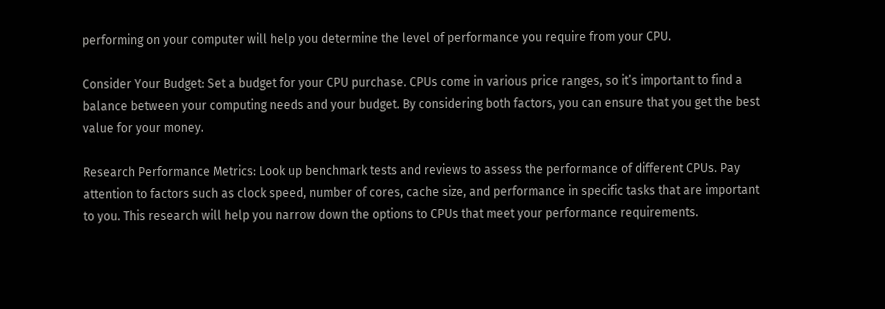performing on your computer will help you determine the level of performance you require from your CPU.

Consider Your Budget: Set a budget for your CPU purchase. CPUs come in various price ranges, so it’s important to find a balance between your computing needs and your budget. By considering both factors, you can ensure that you get the best value for your money.

Research Performance Metrics: Look up benchmark tests and reviews to assess the performance of different CPUs. Pay attention to factors such as clock speed, number of cores, cache size, and performance in specific tasks that are important to you. This research will help you narrow down the options to CPUs that meet your performance requirements.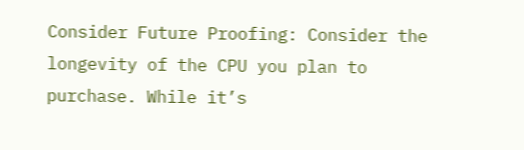Consider Future Proofing: Consider the longevity of the CPU you plan to purchase. While it’s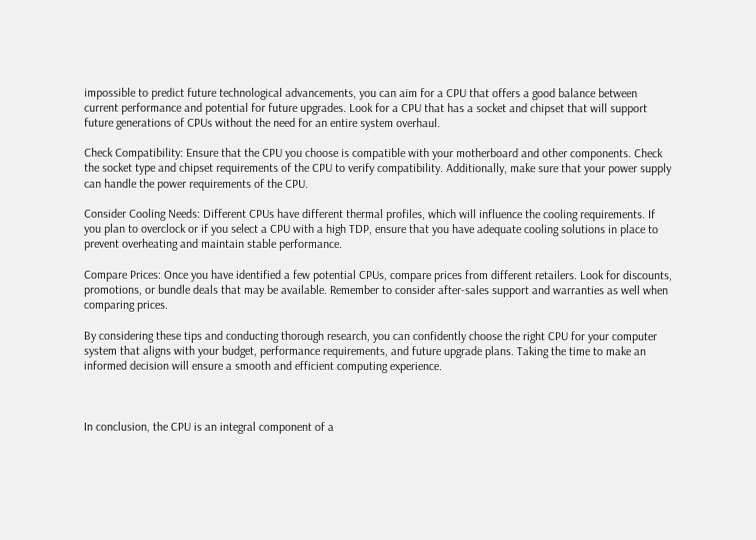impossible to predict future technological advancements, you can aim for a CPU that offers a good balance between current performance and potential for future upgrades. Look for a CPU that has a socket and chipset that will support future generations of CPUs without the need for an entire system overhaul.

Check Compatibility: Ensure that the CPU you choose is compatible with your motherboard and other components. Check the socket type and chipset requirements of the CPU to verify compatibility. Additionally, make sure that your power supply can handle the power requirements of the CPU.

Consider Cooling Needs: Different CPUs have different thermal profiles, which will influence the cooling requirements. If you plan to overclock or if you select a CPU with a high TDP, ensure that you have adequate cooling solutions in place to prevent overheating and maintain stable performance.

Compare Prices: Once you have identified a few potential CPUs, compare prices from different retailers. Look for discounts, promotions, or bundle deals that may be available. Remember to consider after-sales support and warranties as well when comparing prices.

By considering these tips and conducting thorough research, you can confidently choose the right CPU for your computer system that aligns with your budget, performance requirements, and future upgrade plans. Taking the time to make an informed decision will ensure a smooth and efficient computing experience.



In conclusion, the CPU is an integral component of a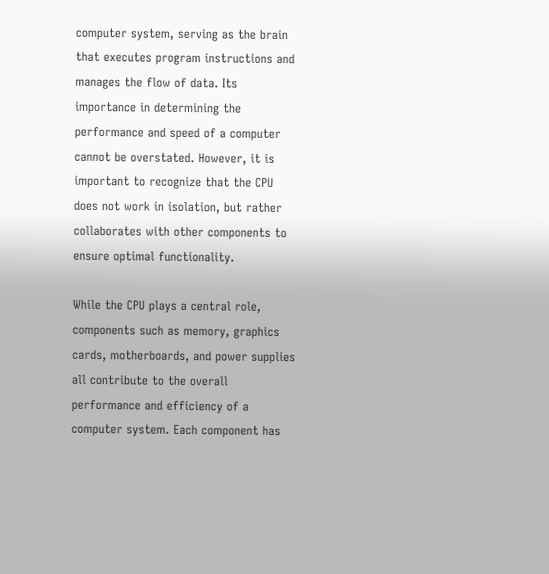computer system, serving as the brain that executes program instructions and manages the flow of data. Its importance in determining the performance and speed of a computer cannot be overstated. However, it is important to recognize that the CPU does not work in isolation, but rather collaborates with other components to ensure optimal functionality.

While the CPU plays a central role, components such as memory, graphics cards, motherboards, and power supplies all contribute to the overall performance and efficiency of a computer system. Each component has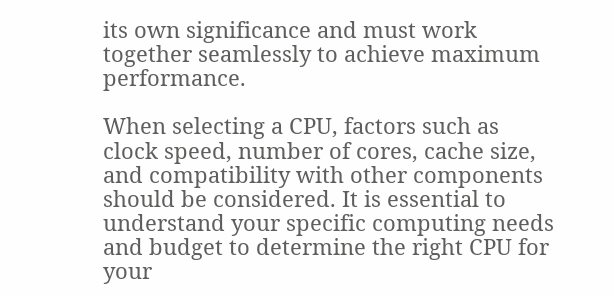its own significance and must work together seamlessly to achieve maximum performance.

When selecting a CPU, factors such as clock speed, number of cores, cache size, and compatibility with other components should be considered. It is essential to understand your specific computing needs and budget to determine the right CPU for your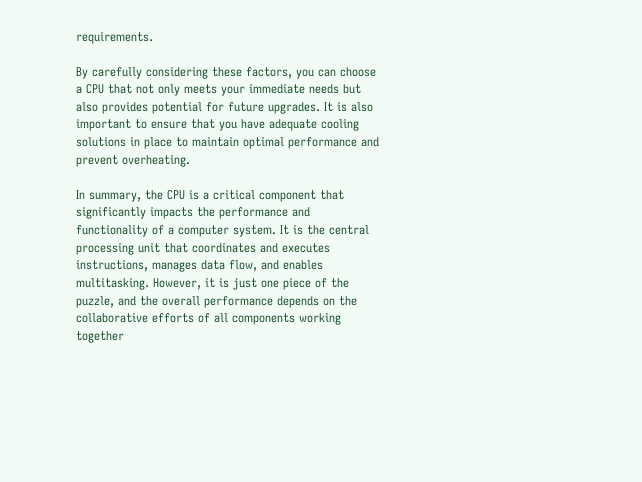requirements.

By carefully considering these factors, you can choose a CPU that not only meets your immediate needs but also provides potential for future upgrades. It is also important to ensure that you have adequate cooling solutions in place to maintain optimal performance and prevent overheating.

In summary, the CPU is a critical component that significantly impacts the performance and functionality of a computer system. It is the central processing unit that coordinates and executes instructions, manages data flow, and enables multitasking. However, it is just one piece of the puzzle, and the overall performance depends on the collaborative efforts of all components working together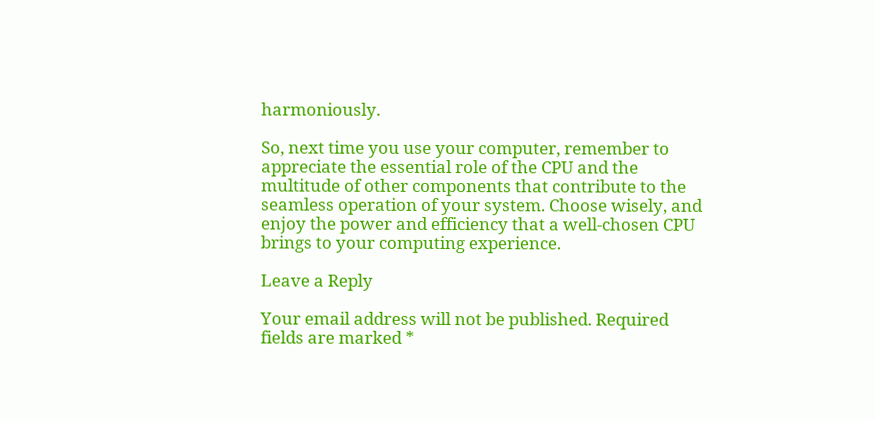harmoniously.

So, next time you use your computer, remember to appreciate the essential role of the CPU and the multitude of other components that contribute to the seamless operation of your system. Choose wisely, and enjoy the power and efficiency that a well-chosen CPU brings to your computing experience.

Leave a Reply

Your email address will not be published. Required fields are marked *